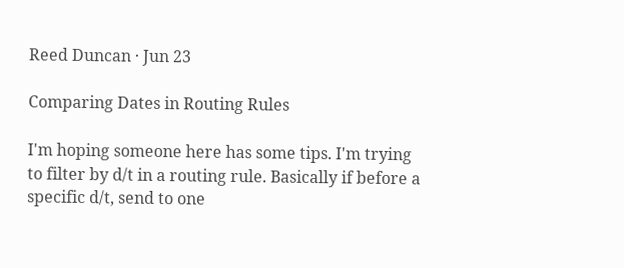Reed Duncan · Jun 23

Comparing Dates in Routing Rules

I'm hoping someone here has some tips. I'm trying to filter by d/t in a routing rule. Basically if before a specific d/t, send to one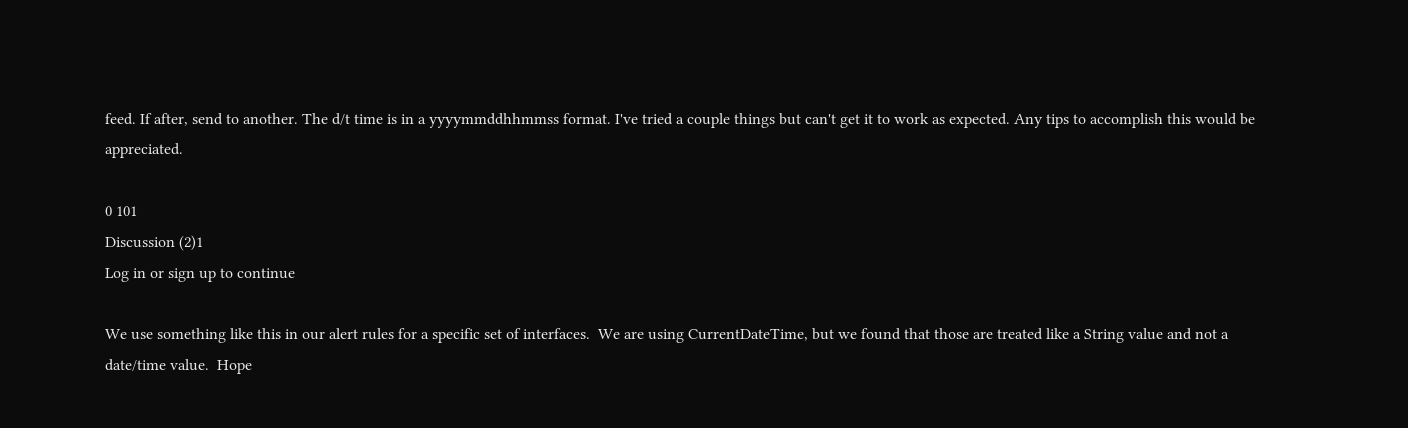feed. If after, send to another. The d/t time is in a yyyymmddhhmmss format. I've tried a couple things but can't get it to work as expected. Any tips to accomplish this would be appreciated.

0 101
Discussion (2)1
Log in or sign up to continue

We use something like this in our alert rules for a specific set of interfaces.  We are using CurrentDateTime, but we found that those are treated like a String value and not a date/time value.  Hope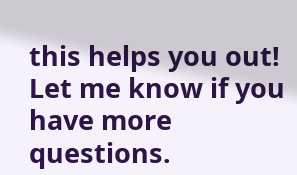this helps you out! Let me know if you have more questions.